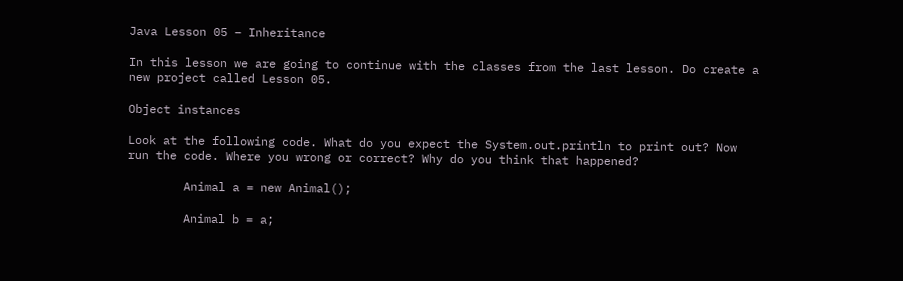Java Lesson 05 – Inheritance

In this lesson we are going to continue with the classes from the last lesson. Do create a new project called Lesson 05.

Object instances

Look at the following code. What do you expect the System.out.println to print out? Now run the code. Where you wrong or correct? Why do you think that happened?

        Animal a = new Animal();

        Animal b = a;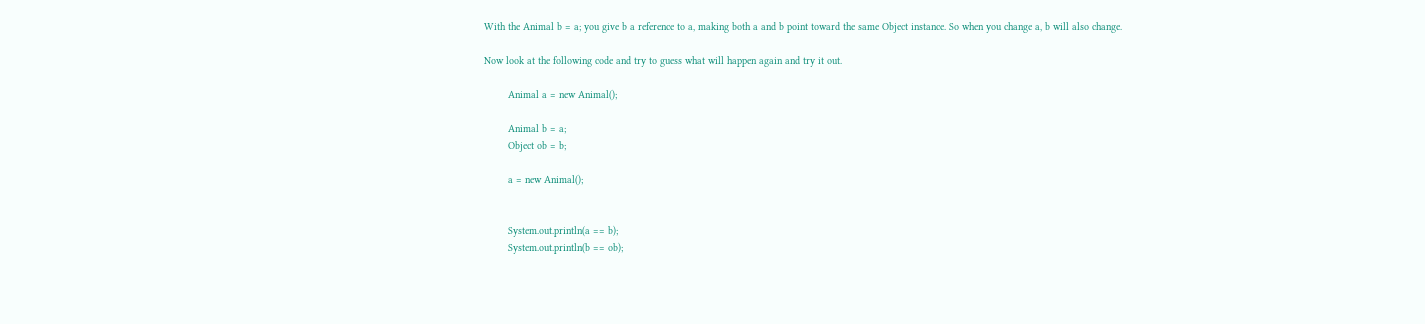With the Animal b = a; you give b a reference to a, making both a and b point toward the same Object instance. So when you change a, b will also change.

Now look at the following code and try to guess what will happen again and try it out.

        Animal a = new Animal();

        Animal b = a;
        Object ob = b;

        a = new Animal();


        System.out.println(a == b);
        System.out.println(b == ob);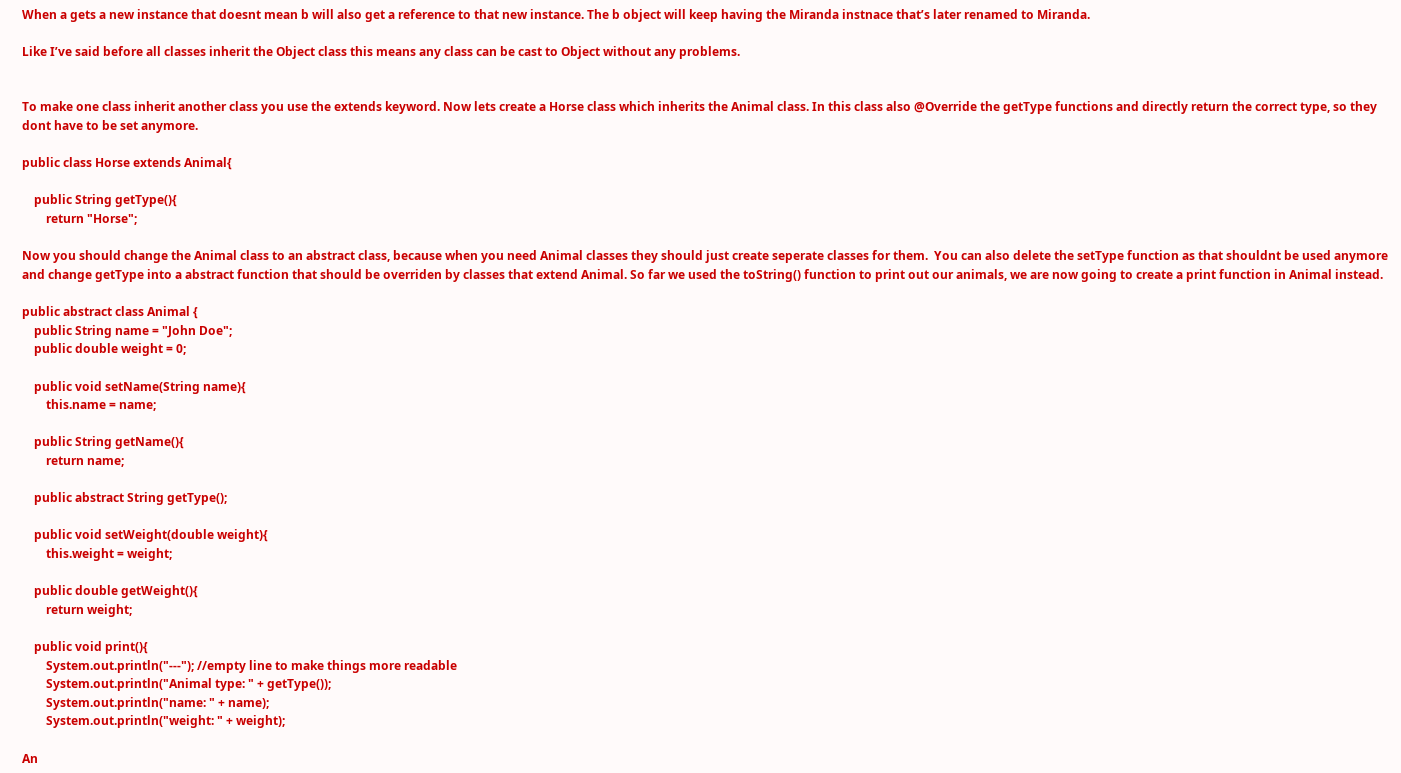When a gets a new instance that doesnt mean b will also get a reference to that new instance. The b object will keep having the Miranda instnace that’s later renamed to Miranda.

Like I’ve said before all classes inherit the Object class this means any class can be cast to Object without any problems.


To make one class inherit another class you use the extends keyword. Now lets create a Horse class which inherits the Animal class. In this class also @Override the getType functions and directly return the correct type, so they dont have to be set anymore.

public class Horse extends Animal{

    public String getType(){
        return "Horse";

Now you should change the Animal class to an abstract class, because when you need Animal classes they should just create seperate classes for them.  You can also delete the setType function as that shouldnt be used anymore and change getType into a abstract function that should be overriden by classes that extend Animal. So far we used the toString() function to print out our animals, we are now going to create a print function in Animal instead.

public abstract class Animal {
    public String name = "John Doe";
    public double weight = 0;

    public void setName(String name){
        this.name = name;

    public String getName(){
        return name;

    public abstract String getType();

    public void setWeight(double weight){
        this.weight = weight;

    public double getWeight(){
        return weight;

    public void print(){
        System.out.println("---"); //empty line to make things more readable
        System.out.println("Animal type: " + getType());
        System.out.println("name: " + name);
        System.out.println("weight: " + weight);

An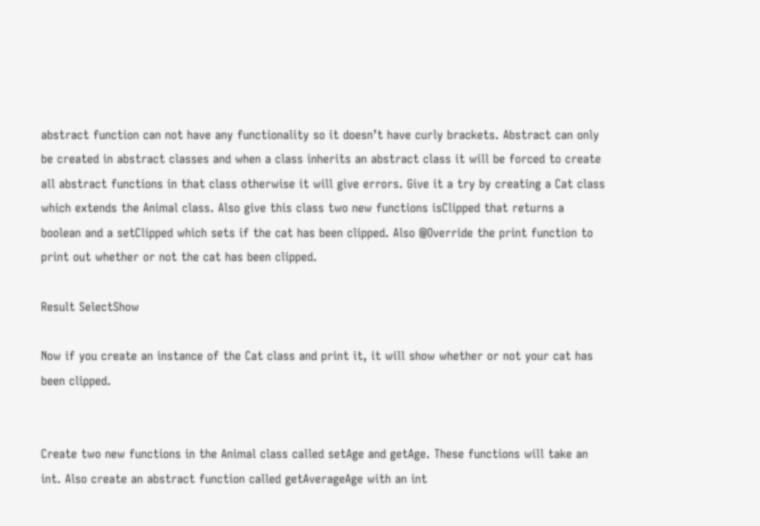abstract function can not have any functionality so it doesn’t have curly brackets. Abstract can only be created in abstract classes and when a class inherits an abstract class it will be forced to create all abstract functions in that class otherwise it will give errors. Give it a try by creating a Cat class which extends the Animal class. Also give this class two new functions isClipped that returns a boolean and a setClipped which sets if the cat has been clipped. Also @Override the print function to print out whether or not the cat has been clipped.

Result SelectShow

Now if you create an instance of the Cat class and print it, it will show whether or not your cat has been clipped.


Create two new functions in the Animal class called setAge and getAge. These functions will take an int. Also create an abstract function called getAverageAge with an int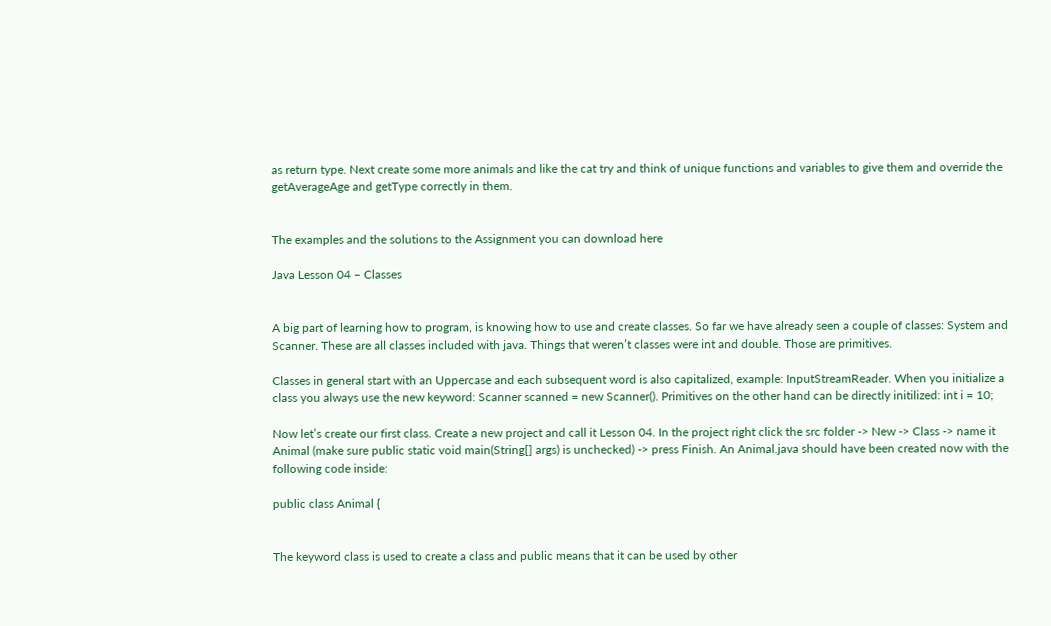as return type. Next create some more animals and like the cat try and think of unique functions and variables to give them and override the getAverageAge and getType correctly in them.


The examples and the solutions to the Assignment you can download here

Java Lesson 04 – Classes


A big part of learning how to program, is knowing how to use and create classes. So far we have already seen a couple of classes: System and Scanner. These are all classes included with java. Things that weren’t classes were int and double. Those are primitives.

Classes in general start with an Uppercase and each subsequent word is also capitalized, example: InputStreamReader. When you initialize a class you always use the new keyword: Scanner scanned = new Scanner(). Primitives on the other hand can be directly initilized: int i = 10;

Now let’s create our first class. Create a new project and call it Lesson 04. In the project right click the src folder -> New -> Class -> name it Animal (make sure public static void main(String[] args) is unchecked) -> press Finish. An Animal.java should have been created now with the following code inside:

public class Animal {


The keyword class is used to create a class and public means that it can be used by other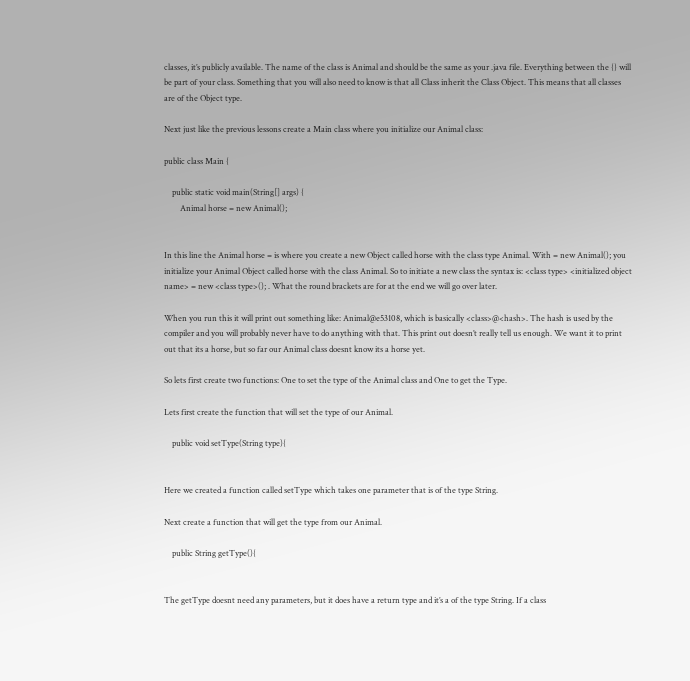classes, it’s publicly available. The name of the class is Animal and should be the same as your .java file. Everything between the {} will be part of your class. Something that you will also need to know is that all Class inherit the Class Object. This means that all classes are of the Object type.

Next just like the previous lessons create a Main class where you initialize our Animal class:

public class Main {

    public static void main(String[] args) {
        Animal horse = new Animal();


In this line the Animal horse = is where you create a new Object called horse with the class type Animal. With = new Animal(); you initialize your Animal Object called horse with the class Animal. So to initiate a new class the syntax is: <class type> <initialized object name> = new <class type>(); . What the round brackets are for at the end we will go over later.

When you run this it will print out something like: Animal@e53108, which is basically <class>@<hash>. The hash is used by the compiler and you will probably never have to do anything with that. This print out doesn’t really tell us enough. We want it to print out that its a horse, but so far our Animal class doesnt know its a horse yet.

So lets first create two functions: One to set the type of the Animal class and One to get the Type.

Lets first create the function that will set the type of our Animal.

    public void setType(String type){


Here we created a function called setType which takes one parameter that is of the type String.

Next create a function that will get the type from our Animal.

    public String getType(){


The getType doesnt need any parameters, but it does have a return type and it’s a of the type String. If a class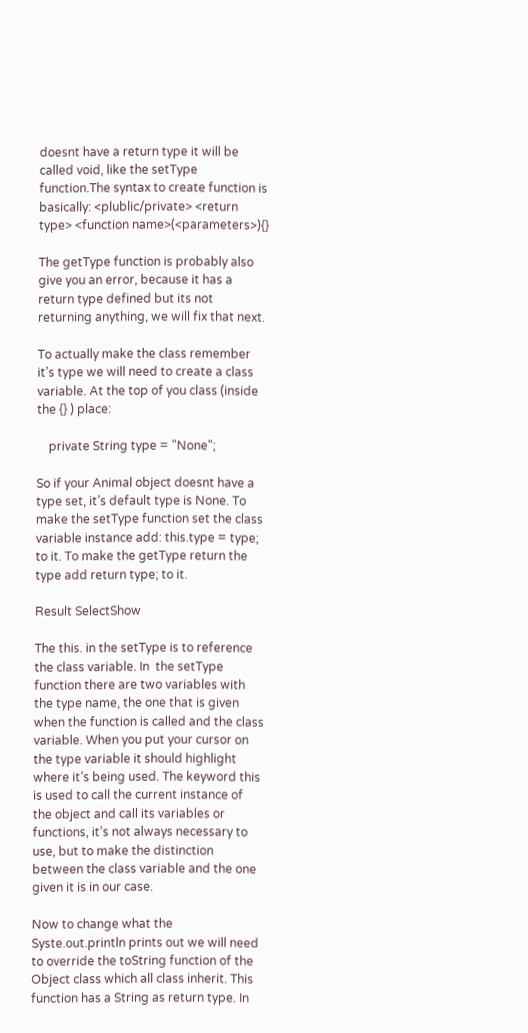doesnt have a return type it will be called void, like the setType function.The syntax to create function is basically: <plublic/private> <return type> <function name>(<parameters>){}

The getType function is probably also give you an error, because it has a return type defined but its not returning anything, we will fix that next.

To actually make the class remember it’s type we will need to create a class variable. At the top of you class (inside the {} ) place:

    private String type = "None";

So if your Animal object doesnt have a type set, it’s default type is None. To make the setType function set the class variable instance add: this.type = type; to it. To make the getType return the type add return type; to it.

Result SelectShow

The this. in the setType is to reference the class variable. In  the setType function there are two variables with the type name, the one that is given when the function is called and the class variable. When you put your cursor on the type variable it should highlight where it’s being used. The keyword this is used to call the current instance of the object and call its variables or functions, it’s not always necessary to use, but to make the distinction between the class variable and the one given it is in our case.

Now to change what the Syste.out.println prints out we will need to override the toString function of the Object class which all class inherit. This function has a String as return type. In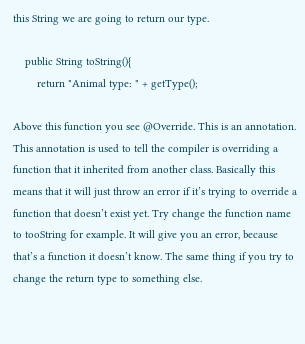this String we are going to return our type.

    public String toString(){
        return "Animal type: " + getType();

Above this function you see @Override. This is an annotation. This annotation is used to tell the compiler is overriding a function that it inherited from another class. Basically this means that it will just throw an error if it’s trying to override a function that doesn’t exist yet. Try change the function name to tooString for example. It will give you an error, because that’s a function it doesn’t know. The same thing if you try to change the return type to something else.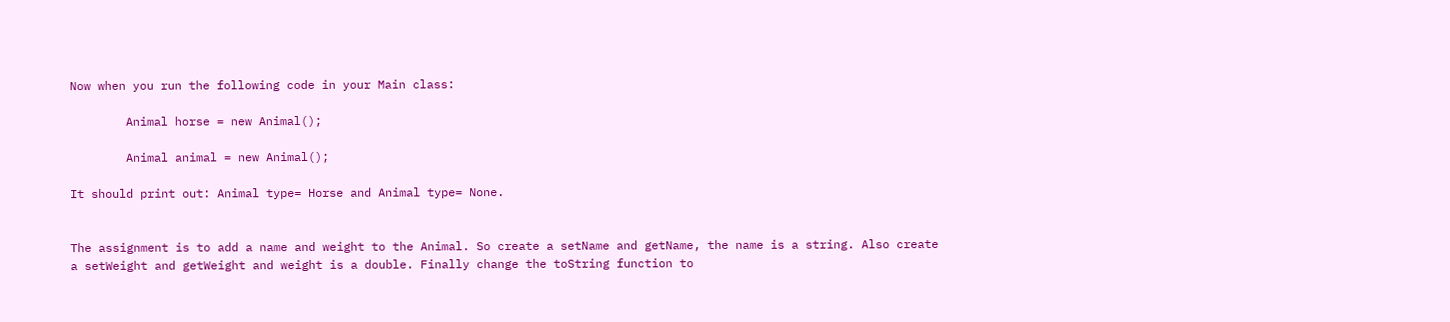Now when you run the following code in your Main class:

        Animal horse = new Animal();

        Animal animal = new Animal();

It should print out: Animal type= Horse and Animal type= None.


The assignment is to add a name and weight to the Animal. So create a setName and getName, the name is a string. Also create a setWeight and getWeight and weight is a double. Finally change the toString function to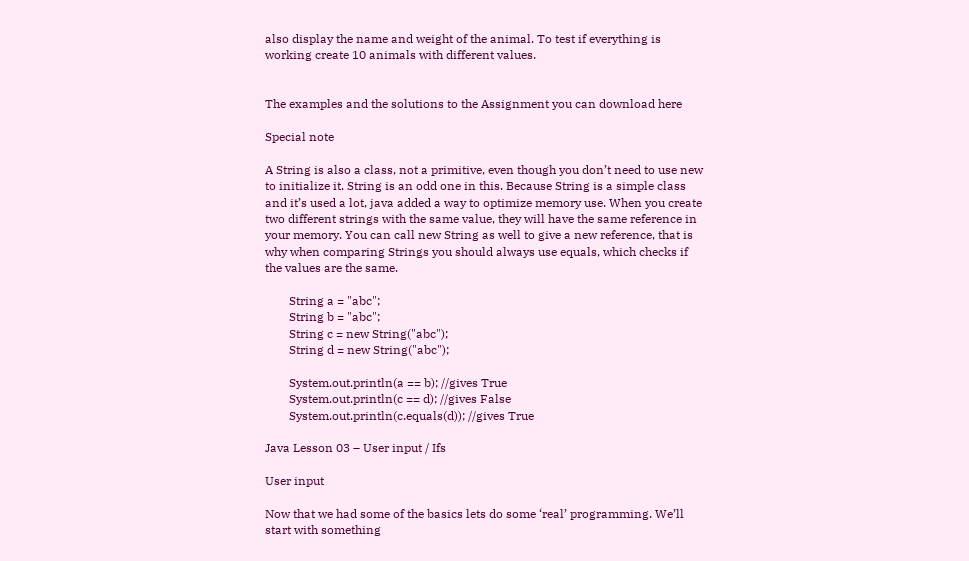also display the name and weight of the animal. To test if everything is working create 10 animals with different values.


The examples and the solutions to the Assignment you can download here

Special note

A String is also a class, not a primitive, even though you don’t need to use new to initialize it. String is an odd one in this. Because String is a simple class and it’s used a lot, java added a way to optimize memory use. When you create two different strings with the same value, they will have the same reference in your memory. You can call new String as well to give a new reference, that is why when comparing Strings you should always use equals, which checks if the values are the same.

        String a = "abc";
        String b = "abc";
        String c = new String("abc");
        String d = new String("abc");

        System.out.println(a == b); //gives True
        System.out.println(c == d); //gives False
        System.out.println(c.equals(d)); //gives True

Java Lesson 03 – User input / Ifs

User input

Now that we had some of the basics lets do some ‘real’ programming. We’ll start with something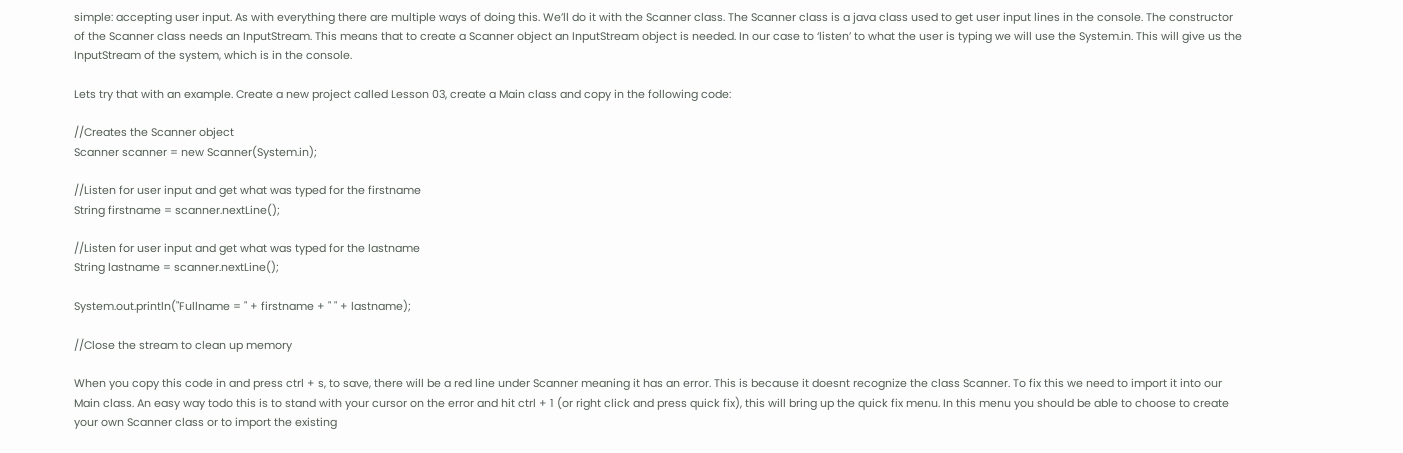simple: accepting user input. As with everything there are multiple ways of doing this. We’ll do it with the Scanner class. The Scanner class is a java class used to get user input lines in the console. The constructor of the Scanner class needs an InputStream. This means that to create a Scanner object an InputStream object is needed. In our case to ‘listen’ to what the user is typing we will use the System.in. This will give us the InputStream of the system, which is in the console.

Lets try that with an example. Create a new project called Lesson 03, create a Main class and copy in the following code:

//Creates the Scanner object
Scanner scanner = new Scanner(System.in);

//Listen for user input and get what was typed for the firstname
String firstname = scanner.nextLine();

//Listen for user input and get what was typed for the lastname
String lastname = scanner.nextLine();

System.out.println("Fullname = " + firstname + " " + lastname);

//Close the stream to clean up memory

When you copy this code in and press ctrl + s, to save, there will be a red line under Scanner meaning it has an error. This is because it doesnt recognize the class Scanner. To fix this we need to import it into our Main class. An easy way todo this is to stand with your cursor on the error and hit ctrl + 1 (or right click and press quick fix), this will bring up the quick fix menu. In this menu you should be able to choose to create your own Scanner class or to import the existing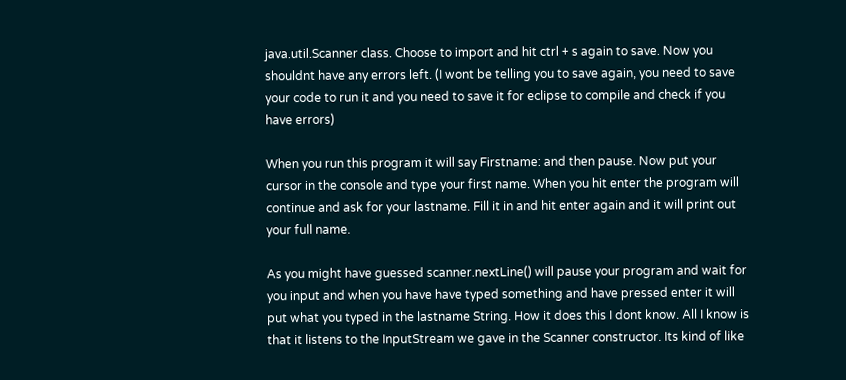java.util.Scanner class. Choose to import and hit ctrl + s again to save. Now you shouldnt have any errors left. (I wont be telling you to save again, you need to save your code to run it and you need to save it for eclipse to compile and check if you have errors)

When you run this program it will say Firstname: and then pause. Now put your cursor in the console and type your first name. When you hit enter the program will continue and ask for your lastname. Fill it in and hit enter again and it will print out your full name.

As you might have guessed scanner.nextLine() will pause your program and wait for you input and when you have have typed something and have pressed enter it will put what you typed in the lastname String. How it does this I dont know. All I know is that it listens to the InputStream we gave in the Scanner constructor. Its kind of like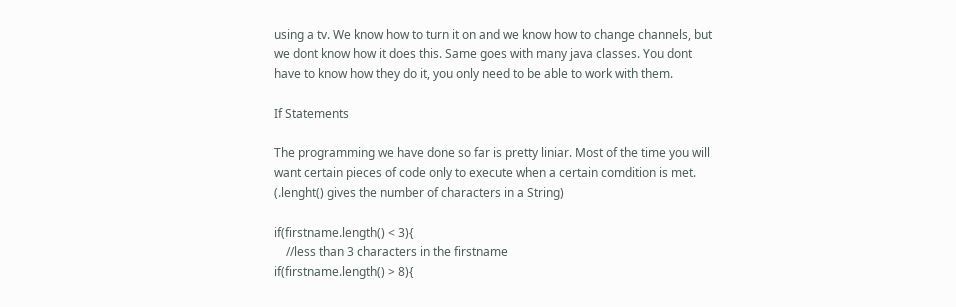using a tv. We know how to turn it on and we know how to change channels, but we dont know how it does this. Same goes with many java classes. You dont have to know how they do it, you only need to be able to work with them.

If Statements

The programming we have done so far is pretty liniar. Most of the time you will want certain pieces of code only to execute when a certain comdition is met. (.lenght() gives the number of characters in a String)

if(firstname.length() < 3){
    //less than 3 characters in the firstname
if(firstname.length() > 8){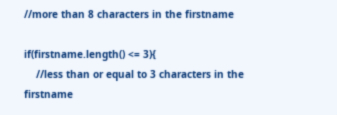//more than 8 characters in the firstname

if(firstname.length() <= 3){
    //less than or equal to 3 characters in the firstname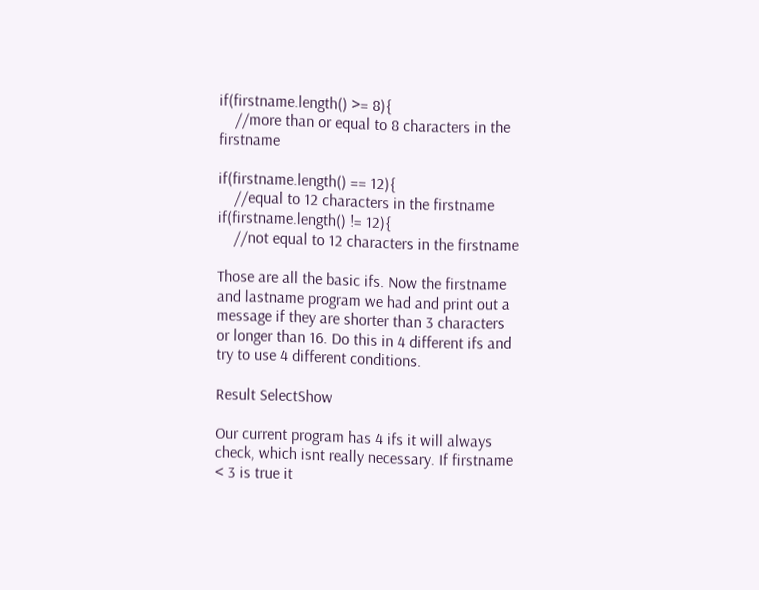if(firstname.length() >= 8){
    //more than or equal to 8 characters in the firstname

if(firstname.length() == 12){
    //equal to 12 characters in the firstname
if(firstname.length() != 12){
    //not equal to 12 characters in the firstname

Those are all the basic ifs. Now the firstname and lastname program we had and print out a message if they are shorter than 3 characters or longer than 16. Do this in 4 different ifs and try to use 4 different conditions.

Result SelectShow

Our current program has 4 ifs it will always check, which isnt really necessary. If firstname < 3 is true it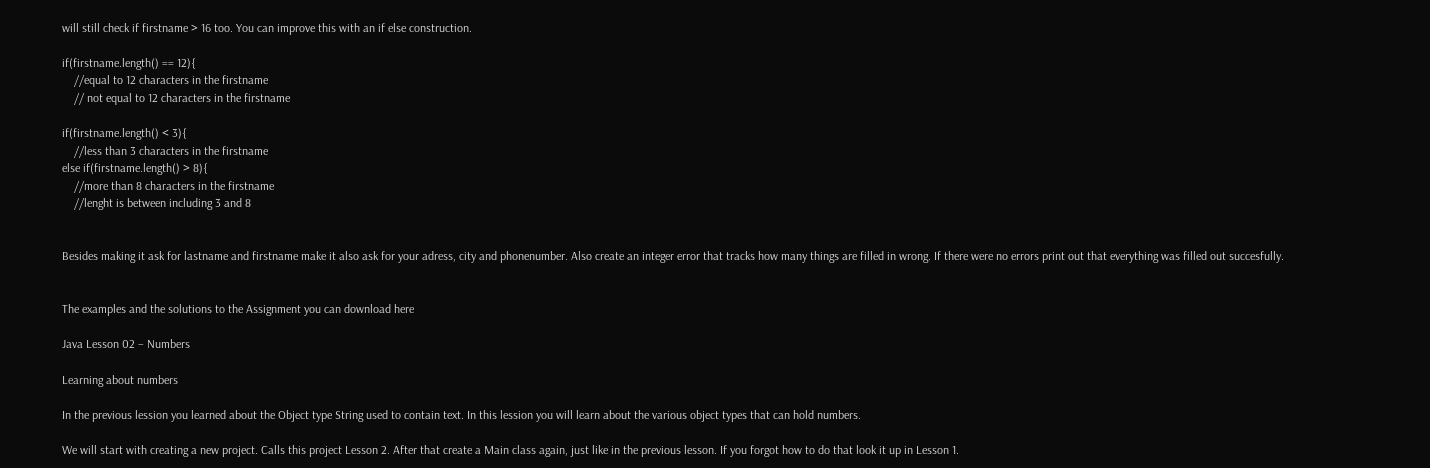will still check if firstname > 16 too. You can improve this with an if else construction.

if(firstname.length() == 12){
    //equal to 12 characters in the firstname
    // not equal to 12 characters in the firstname

if(firstname.length() < 3){
    //less than 3 characters in the firstname
else if(firstname.length() > 8){
    //more than 8 characters in the firstname
    //lenght is between including 3 and 8


Besides making it ask for lastname and firstname make it also ask for your adress, city and phonenumber. Also create an integer error that tracks how many things are filled in wrong. If there were no errors print out that everything was filled out succesfully.


The examples and the solutions to the Assignment you can download here

Java Lesson 02 – Numbers

Learning about numbers

In the previous lession you learned about the Object type String used to contain text. In this lession you will learn about the various object types that can hold numbers.

We will start with creating a new project. Calls this project Lesson 2. After that create a Main class again, just like in the previous lesson. If you forgot how to do that look it up in Lesson 1.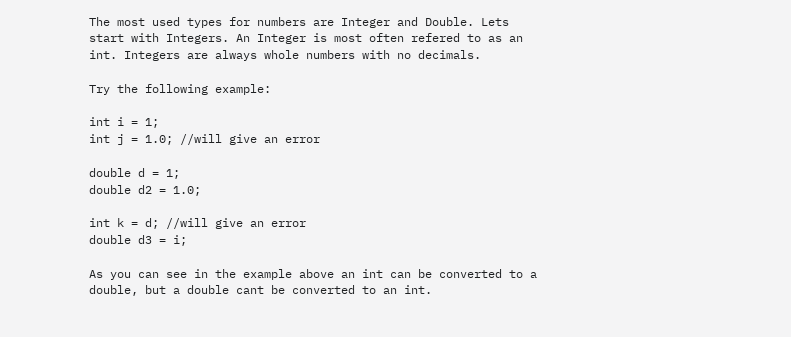The most used types for numbers are Integer and Double. Lets start with Integers. An Integer is most often refered to as an int. Integers are always whole numbers with no decimals.

Try the following example:

int i = 1;
int j = 1.0; //will give an error

double d = 1;
double d2 = 1.0;

int k = d; //will give an error
double d3 = i;

As you can see in the example above an int can be converted to a double, but a double cant be converted to an int.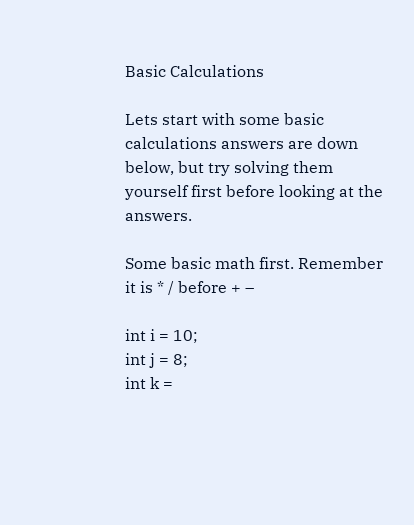Basic Calculations

Lets start with some basic calculations answers are down below, but try solving them yourself first before looking at the answers.

Some basic math first. Remember it is * / before + –

int i = 10;
int j = 8;
int k =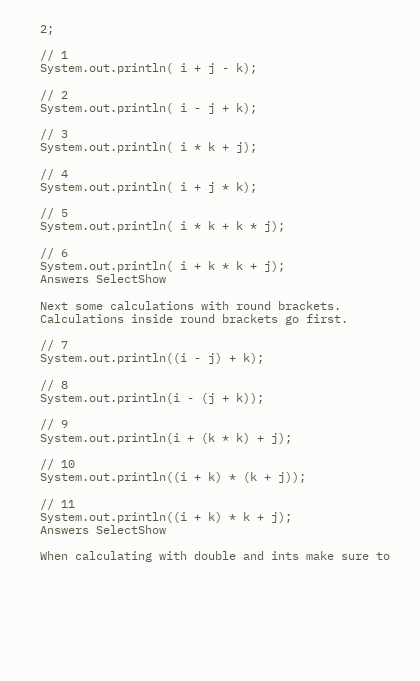2;

// 1
System.out.println( i + j - k);

// 2
System.out.println( i - j + k);

// 3
System.out.println( i * k + j);

// 4
System.out.println( i + j * k);

// 5
System.out.println( i * k + k * j);

// 6
System.out.println( i + k * k + j);
Answers SelectShow

Next some calculations with round brackets. Calculations inside round brackets go first.

// 7
System.out.println((i - j) + k);

// 8
System.out.println(i - (j + k));

// 9
System.out.println(i + (k * k) + j);

// 10
System.out.println((i + k) * (k + j));

// 11
System.out.println((i + k) * k + j);
Answers SelectShow

When calculating with double and ints make sure to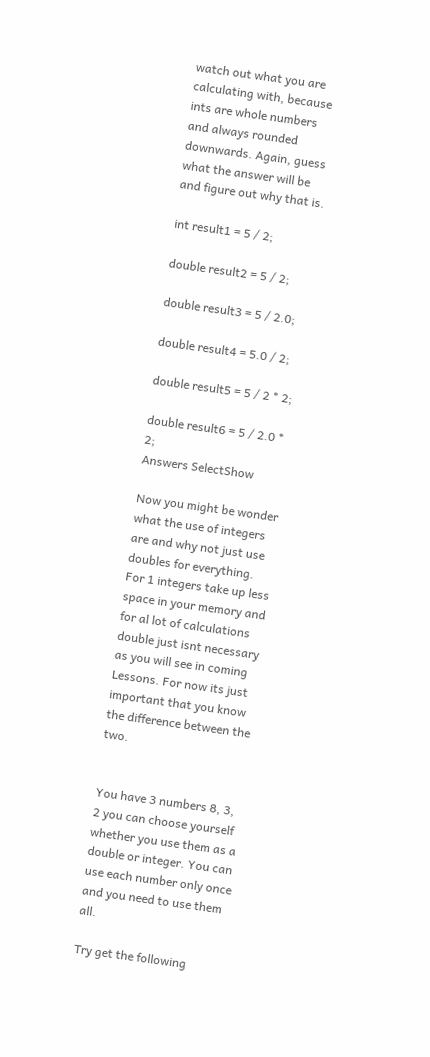watch out what you are calculating with, because ints are whole numbers and always rounded downwards. Again, guess what the answer will be and figure out why that is.

int result1 = 5 / 2;

double result2 = 5 / 2;

double result3 = 5 / 2.0;

double result4 = 5.0 / 2;

double result5 = 5 / 2 * 2;

double result6 = 5 / 2.0 * 2;
Answers SelectShow

Now you might be wonder what the use of integers are and why not just use doubles for everything. For 1 integers take up less space in your memory and for al lot of calculations double just isnt necessary as you will see in coming Lessons. For now its just important that you know the difference between the two.


You have 3 numbers 8, 3, 2 you can choose yourself whether you use them as a double or integer. You can use each number only once and you need to use them all.

Try get the following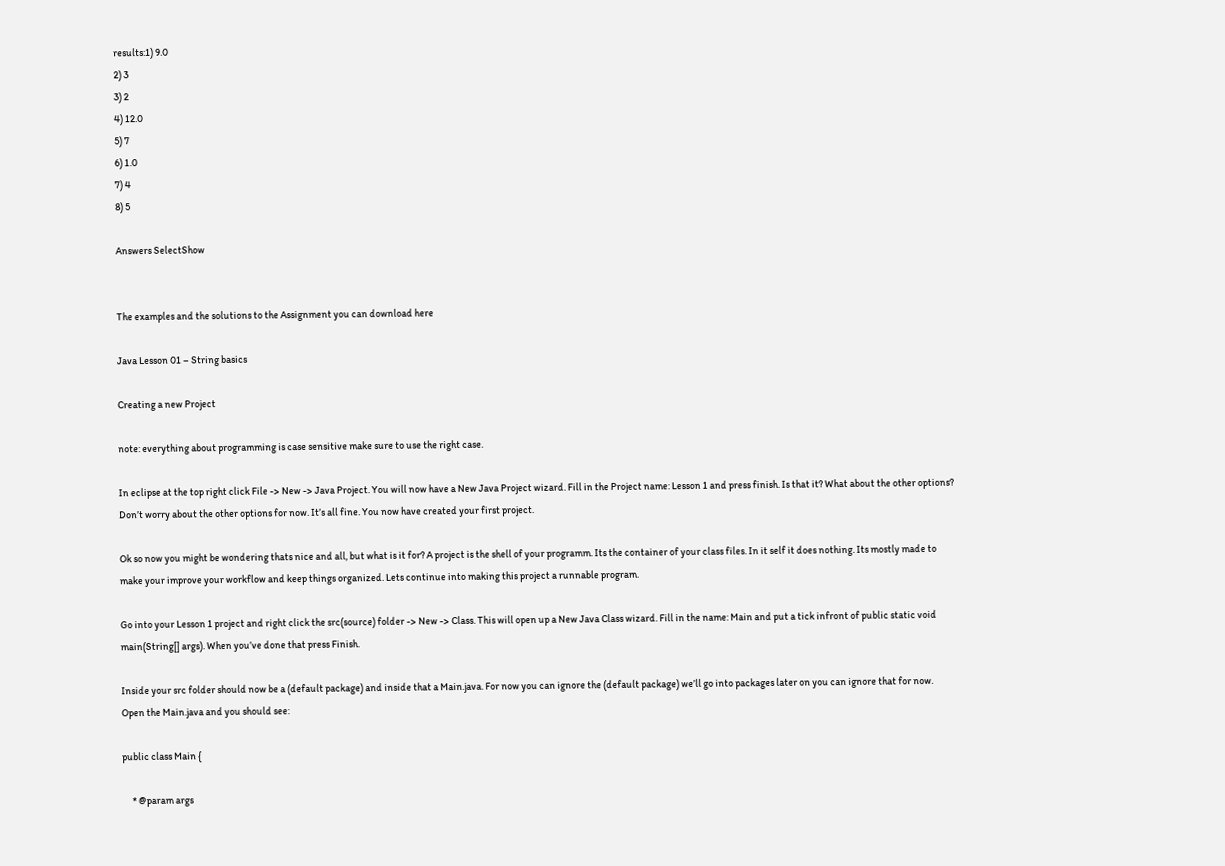results:1) 9.0
2) 3
3) 2
4) 12.0
5) 7
6) 1.0
7) 4
8) 5

Answers SelectShow


The examples and the solutions to the Assignment you can download here

Java Lesson 01 – String basics

Creating a new Project

note: everything about programming is case sensitive make sure to use the right case.

In eclipse at the top right click File -> New -> Java Project. You will now have a New Java Project wizard. Fill in the Project name: Lesson 1 and press finish. Is that it? What about the other options? Don’t worry about the other options for now. It’s all fine. You now have created your first project.

Ok so now you might be wondering thats nice and all, but what is it for? A project is the shell of your programm. Its the container of your class files. In it self it does nothing. Its mostly made to make your improve your workflow and keep things organized. Lets continue into making this project a runnable program.

Go into your Lesson 1 project and right click the src(source) folder -> New -> Class. This will open up a New Java Class wizard. Fill in the name: Main and put a tick infront of public static void main(String[] args). When you’ve done that press Finish.

Inside your src folder should now be a (default package) and inside that a Main.java. For now you can ignore the (default package) we’ll go into packages later on you can ignore that for now. Open the Main.java and you should see:

public class Main {

     * @param args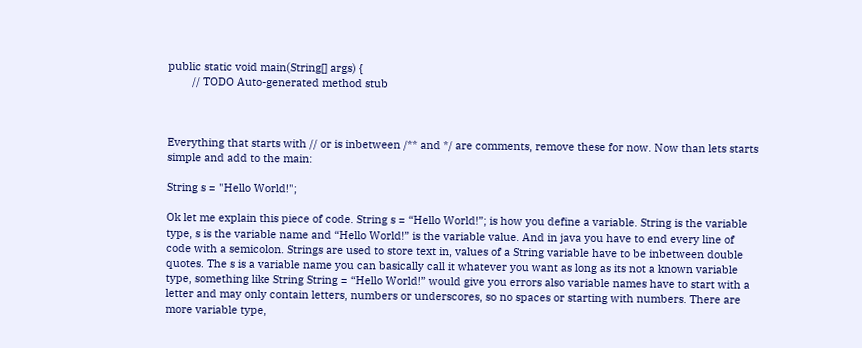public static void main(String[] args) {
        // TODO Auto-generated method stub



Everything that starts with // or is inbetween /** and */ are comments, remove these for now. Now than lets starts simple and add to the main:

String s = "Hello World!";

Ok let me explain this piece of code. String s = “Hello World!”; is how you define a variable. String is the variable type, s is the variable name and “Hello World!” is the variable value. And in java you have to end every line of code with a semicolon. Strings are used to store text in, values of a String variable have to be inbetween double quotes. The s is a variable name you can basically call it whatever you want as long as its not a known variable type, something like String String = “Hello World!” would give you errors also variable names have to start with a letter and may only contain letters, numbers or underscores, so no spaces or starting with numbers. There are more variable type,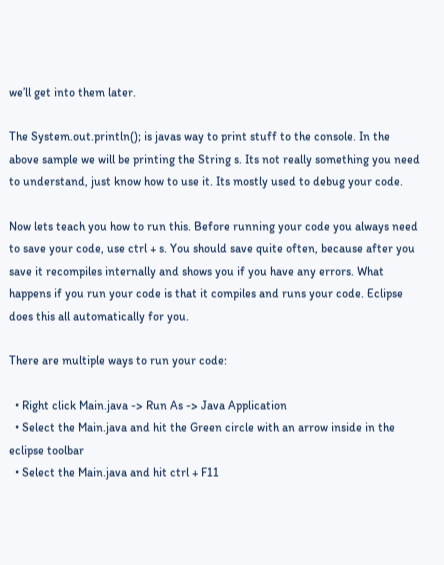we’ll get into them later.

The System.out.println(); is javas way to print stuff to the console. In the above sample we will be printing the String s. Its not really something you need to understand, just know how to use it. Its mostly used to debug your code.

Now lets teach you how to run this. Before running your code you always need to save your code, use ctrl + s. You should save quite often, because after you save it recompiles internally and shows you if you have any errors. What happens if you run your code is that it compiles and runs your code. Eclipse does this all automatically for you.

There are multiple ways to run your code:

  • Right click Main.java -> Run As -> Java Application
  • Select the Main.java and hit the Green circle with an arrow inside in the eclipse toolbar
  • Select the Main.java and hit ctrl + F11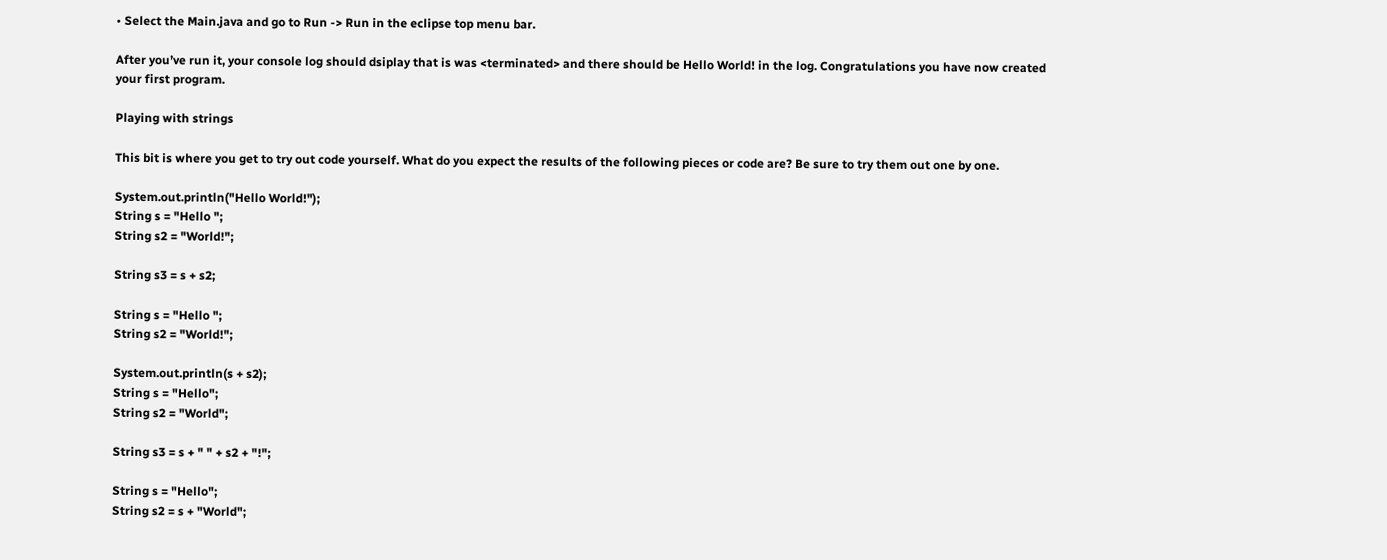• Select the Main.java and go to Run -> Run in the eclipse top menu bar.

After you’ve run it, your console log should dsiplay that is was <terminated> and there should be Hello World! in the log. Congratulations you have now created your first program.

Playing with strings

This bit is where you get to try out code yourself. What do you expect the results of the following pieces or code are? Be sure to try them out one by one.

System.out.println("Hello World!");
String s = "Hello ";
String s2 = "World!";

String s3 = s + s2;

String s = "Hello ";
String s2 = "World!";

System.out.println(s + s2);
String s = "Hello";
String s2 = "World";

String s3 = s + " " + s2 + "!";

String s = "Hello";
String s2 = s + "World";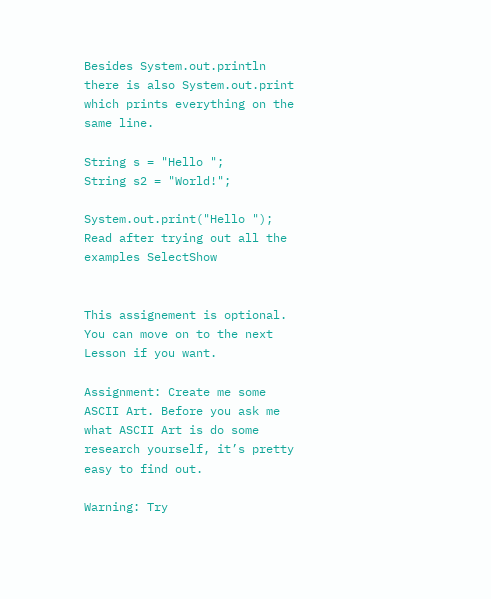Besides System.out.println there is also System.out.print which prints everything on the same line.

String s = "Hello ";
String s2 = "World!";

System.out.print("Hello ");
Read after trying out all the examples SelectShow


This assignement is optional. You can move on to the next Lesson if you want.

Assignment: Create me some ASCII Art. Before you ask me what ASCII Art is do some research yourself, it’s pretty easy to find out.

Warning: Try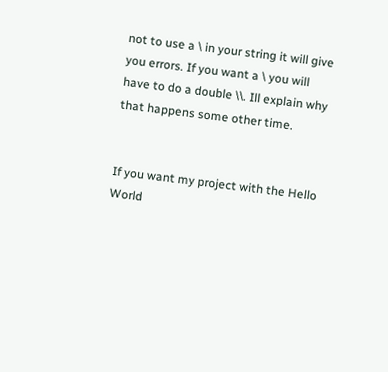not to use a \ in your string it will give you errors. If you want a \ you will have to do a double \\. Ill explain why that happens some other time.


If you want my project with the Hello World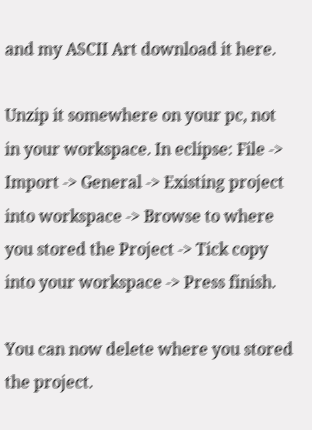and my ASCII Art download it here.

Unzip it somewhere on your pc, not in your workspace. In eclipse: File -> Import -> General -> Existing project into workspace -> Browse to where you stored the Project -> Tick copy into your workspace -> Press finish.

You can now delete where you stored the project.